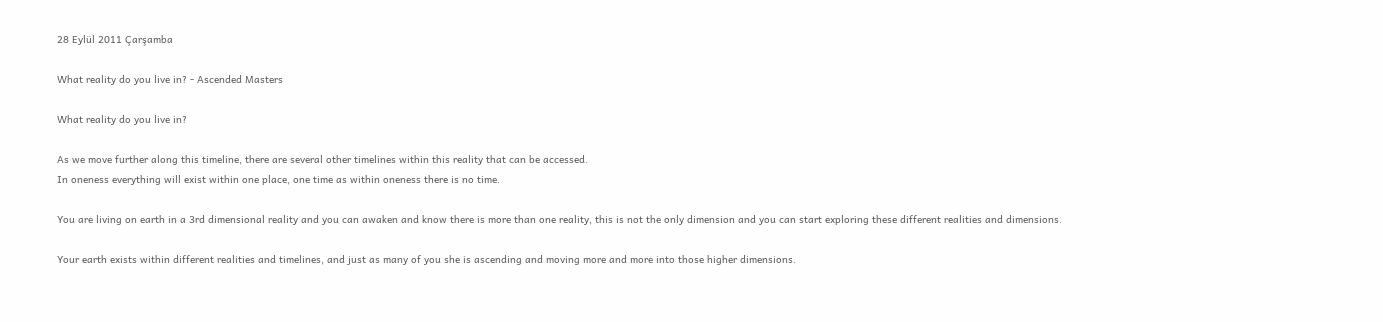28 Eylül 2011 Çarşamba

What reality do you live in? - Ascended Masters

What reality do you live in?

As we move further along this timeline, there are several other timelines within this reality that can be accessed.
In oneness everything will exist within one place, one time as within oneness there is no time.

You are living on earth in a 3rd dimensional reality and you can awaken and know there is more than one reality, this is not the only dimension and you can start exploring these different realities and dimensions.

Your earth exists within different realities and timelines, and just as many of you she is ascending and moving more and more into those higher dimensions.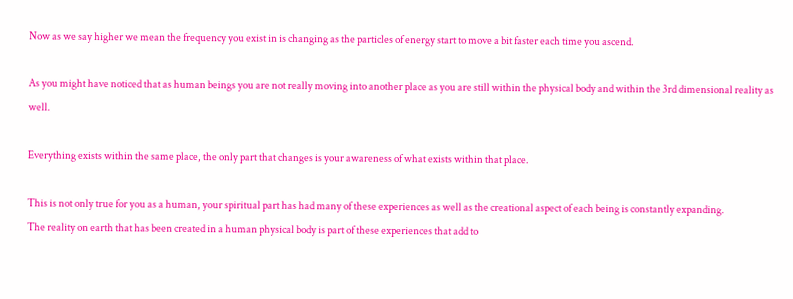Now as we say higher we mean the frequency you exist in is changing as the particles of energy start to move a bit faster each time you ascend.

As you might have noticed that as human beings you are not really moving into another place as you are still within the physical body and within the 3rd dimensional reality as well.

Everything exists within the same place, the only part that changes is your awareness of what exists within that place.

This is not only true for you as a human, your spiritual part has had many of these experiences as well as the creational aspect of each being is constantly expanding.
The reality on earth that has been created in a human physical body is part of these experiences that add to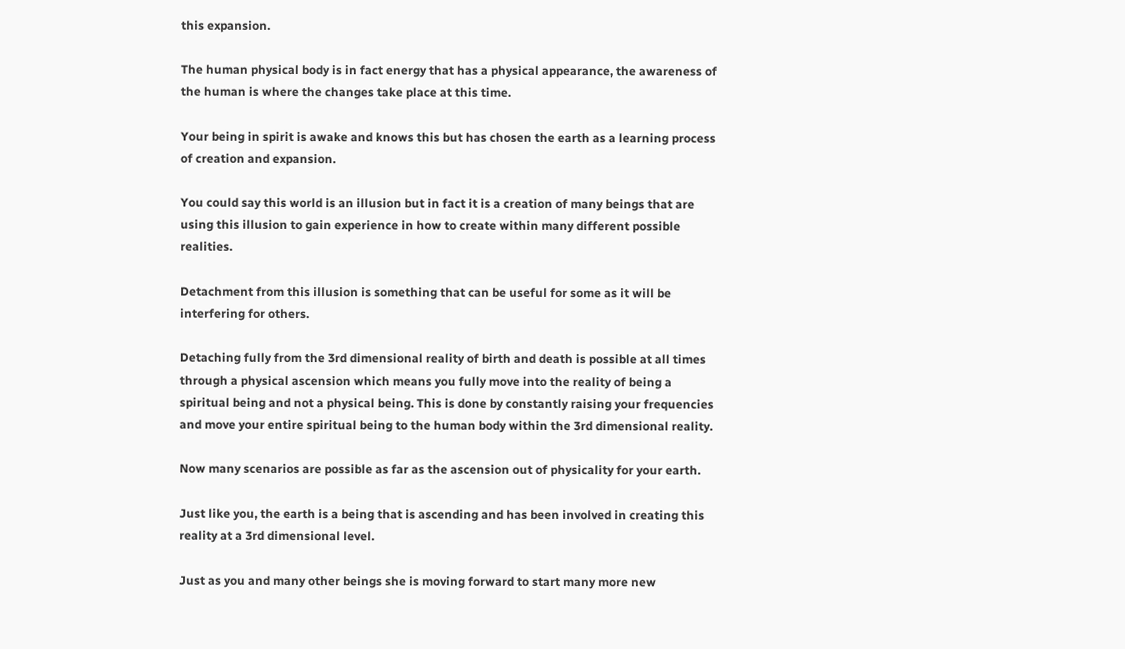this expansion.

The human physical body is in fact energy that has a physical appearance, the awareness of the human is where the changes take place at this time.

Your being in spirit is awake and knows this but has chosen the earth as a learning process of creation and expansion.

You could say this world is an illusion but in fact it is a creation of many beings that are using this illusion to gain experience in how to create within many different possible realities.

Detachment from this illusion is something that can be useful for some as it will be interfering for others.

Detaching fully from the 3rd dimensional reality of birth and death is possible at all times through a physical ascension which means you fully move into the reality of being a spiritual being and not a physical being. This is done by constantly raising your frequencies and move your entire spiritual being to the human body within the 3rd dimensional reality.

Now many scenarios are possible as far as the ascension out of physicality for your earth.

Just like you, the earth is a being that is ascending and has been involved in creating this reality at a 3rd dimensional level.

Just as you and many other beings she is moving forward to start many more new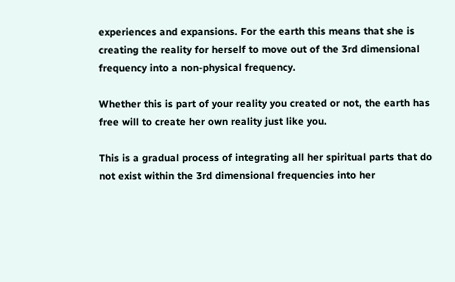experiences and expansions. For the earth this means that she is creating the reality for herself to move out of the 3rd dimensional frequency into a non-physical frequency.

Whether this is part of your reality you created or not, the earth has free will to create her own reality just like you.

This is a gradual process of integrating all her spiritual parts that do not exist within the 3rd dimensional frequencies into her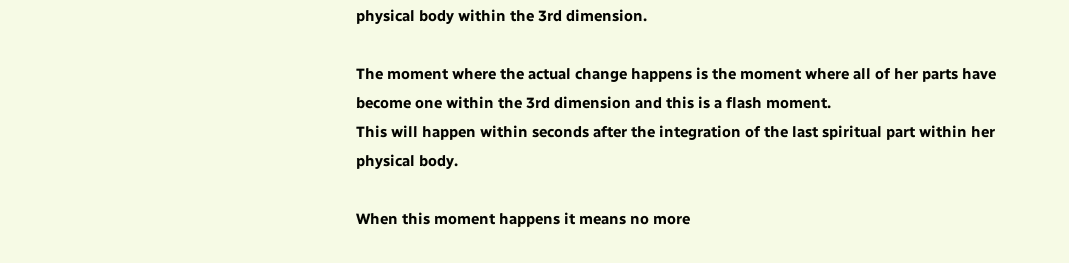physical body within the 3rd dimension.

The moment where the actual change happens is the moment where all of her parts have become one within the 3rd dimension and this is a flash moment.
This will happen within seconds after the integration of the last spiritual part within her physical body.

When this moment happens it means no more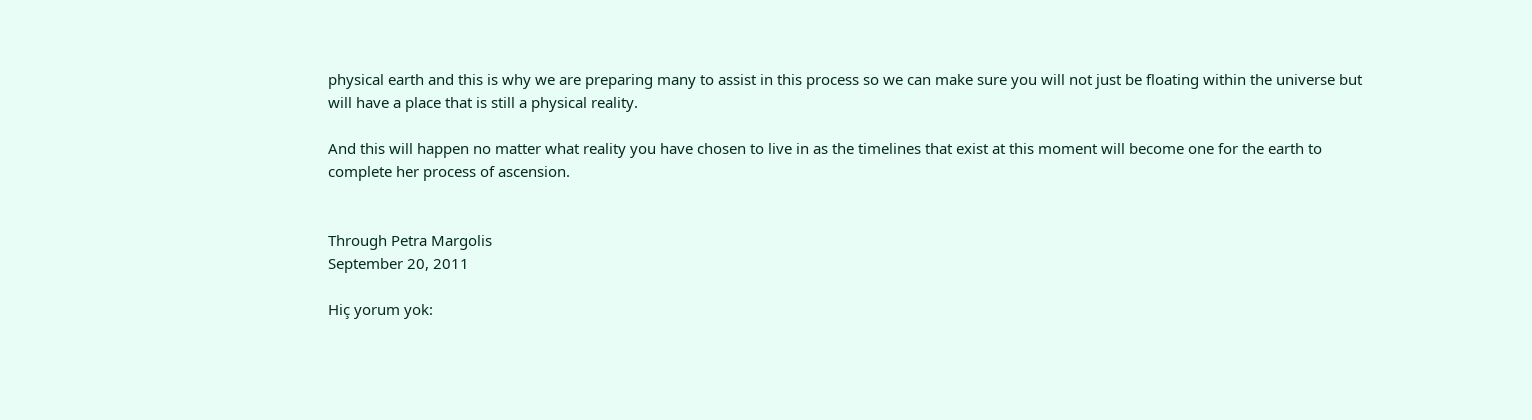physical earth and this is why we are preparing many to assist in this process so we can make sure you will not just be floating within the universe but will have a place that is still a physical reality.

And this will happen no matter what reality you have chosen to live in as the timelines that exist at this moment will become one for the earth to complete her process of ascension.


Through Petra Margolis
September 20, 2011

Hiç yorum yok: